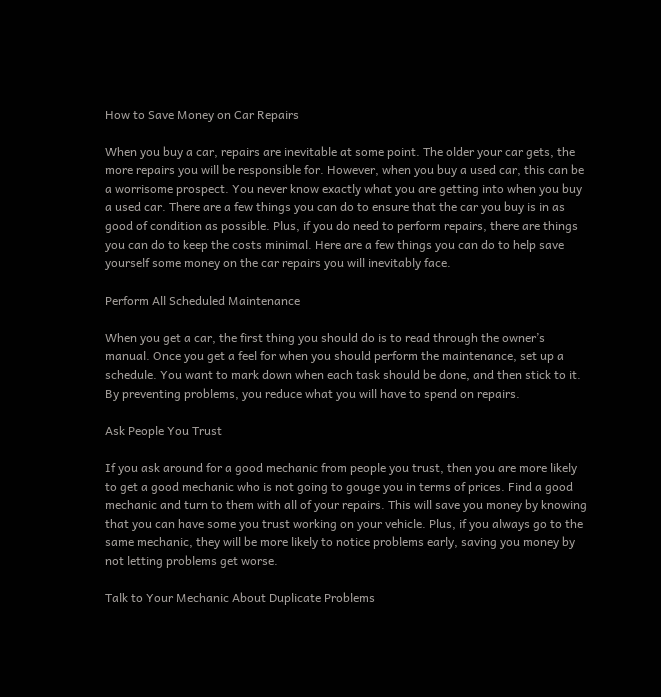How to Save Money on Car Repairs

When you buy a car, repairs are inevitable at some point. The older your car gets, the more repairs you will be responsible for. However, when you buy a used car, this can be a worrisome prospect. You never know exactly what you are getting into when you buy a used car. There are a few things you can do to ensure that the car you buy is in as good of condition as possible. Plus, if you do need to perform repairs, there are things you can do to keep the costs minimal. Here are a few things you can do to help save yourself some money on the car repairs you will inevitably face.

Perform All Scheduled Maintenance

When you get a car, the first thing you should do is to read through the owner’s manual. Once you get a feel for when you should perform the maintenance, set up a schedule. You want to mark down when each task should be done, and then stick to it. By preventing problems, you reduce what you will have to spend on repairs.

Ask People You Trust

If you ask around for a good mechanic from people you trust, then you are more likely to get a good mechanic who is not going to gouge you in terms of prices. Find a good mechanic and turn to them with all of your repairs. This will save you money by knowing that you can have some you trust working on your vehicle. Plus, if you always go to the same mechanic, they will be more likely to notice problems early, saving you money by not letting problems get worse.

Talk to Your Mechanic About Duplicate Problems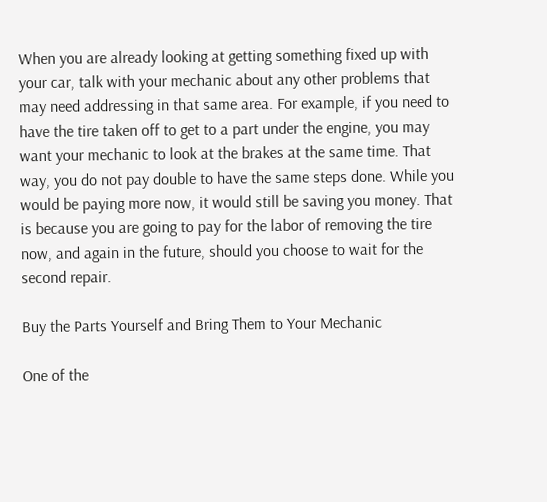When you are already looking at getting something fixed up with your car, talk with your mechanic about any other problems that may need addressing in that same area. For example, if you need to have the tire taken off to get to a part under the engine, you may want your mechanic to look at the brakes at the same time. That way, you do not pay double to have the same steps done. While you would be paying more now, it would still be saving you money. That is because you are going to pay for the labor of removing the tire now, and again in the future, should you choose to wait for the second repair.

Buy the Parts Yourself and Bring Them to Your Mechanic

One of the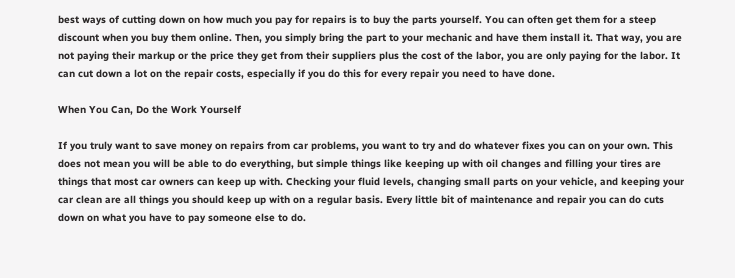best ways of cutting down on how much you pay for repairs is to buy the parts yourself. You can often get them for a steep discount when you buy them online. Then, you simply bring the part to your mechanic and have them install it. That way, you are not paying their markup or the price they get from their suppliers plus the cost of the labor, you are only paying for the labor. It can cut down a lot on the repair costs, especially if you do this for every repair you need to have done.

When You Can, Do the Work Yourself

If you truly want to save money on repairs from car problems, you want to try and do whatever fixes you can on your own. This does not mean you will be able to do everything, but simple things like keeping up with oil changes and filling your tires are things that most car owners can keep up with. Checking your fluid levels, changing small parts on your vehicle, and keeping your car clean are all things you should keep up with on a regular basis. Every little bit of maintenance and repair you can do cuts down on what you have to pay someone else to do.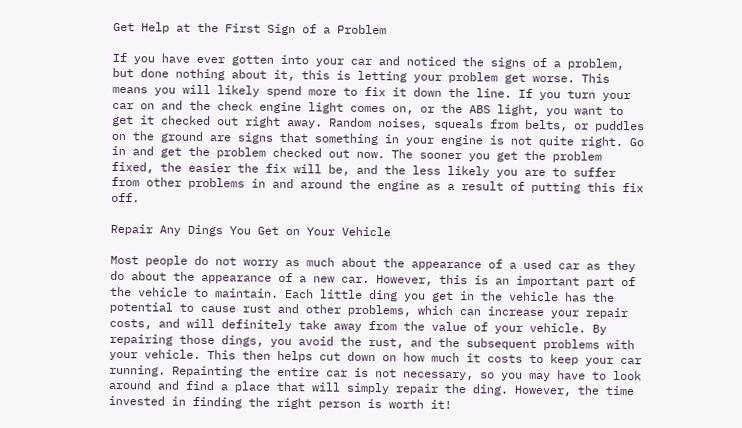Get Help at the First Sign of a Problem

If you have ever gotten into your car and noticed the signs of a problem, but done nothing about it, this is letting your problem get worse. This means you will likely spend more to fix it down the line. If you turn your car on and the check engine light comes on, or the ABS light, you want to get it checked out right away. Random noises, squeals from belts, or puddles on the ground are signs that something in your engine is not quite right. Go in and get the problem checked out now. The sooner you get the problem fixed, the easier the fix will be, and the less likely you are to suffer from other problems in and around the engine as a result of putting this fix off.

Repair Any Dings You Get on Your Vehicle

Most people do not worry as much about the appearance of a used car as they do about the appearance of a new car. However, this is an important part of the vehicle to maintain. Each little ding you get in the vehicle has the potential to cause rust and other problems, which can increase your repair costs, and will definitely take away from the value of your vehicle. By repairing those dings, you avoid the rust, and the subsequent problems with your vehicle. This then helps cut down on how much it costs to keep your car running. Repainting the entire car is not necessary, so you may have to look around and find a place that will simply repair the ding. However, the time invested in finding the right person is worth it!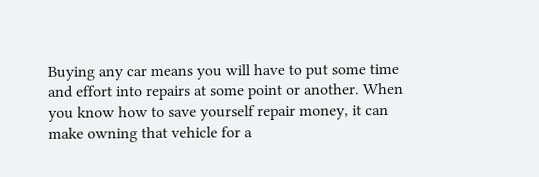Buying any car means you will have to put some time and effort into repairs at some point or another. When you know how to save yourself repair money, it can make owning that vehicle for a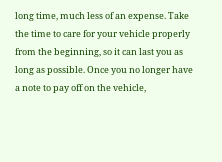long time, much less of an expense. Take the time to care for your vehicle properly from the beginning, so it can last you as long as possible. Once you no longer have a note to pay off on the vehicle,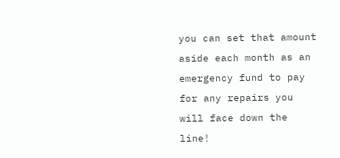you can set that amount aside each month as an emergency fund to pay for any repairs you will face down the line!